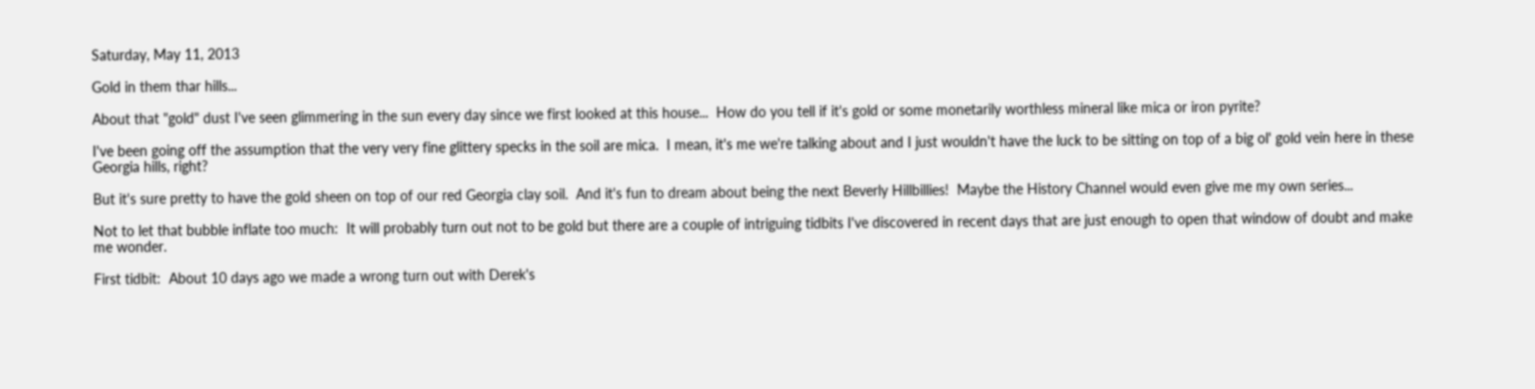Saturday, May 11, 2013

Gold in them thar hills...

About that "gold" dust I've seen glimmering in the sun every day since we first looked at this house...  How do you tell if it's gold or some monetarily worthless mineral like mica or iron pyrite?

I've been going off the assumption that the very very fine glittery specks in the soil are mica.  I mean, it's me we're talking about and I just wouldn't have the luck to be sitting on top of a big ol' gold vein here in these Georgia hills, right?

But it's sure pretty to have the gold sheen on top of our red Georgia clay soil.  And it's fun to dream about being the next Beverly Hillbillies!  Maybe the History Channel would even give me my own series...

Not to let that bubble inflate too much:  It will probably turn out not to be gold but there are a couple of intriguing tidbits I've discovered in recent days that are just enough to open that window of doubt and make me wonder.

First tidbit:  About 10 days ago we made a wrong turn out with Derek's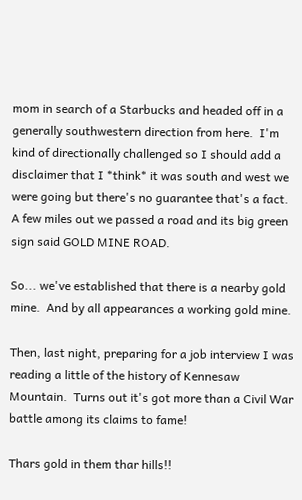mom in search of a Starbucks and headed off in a generally southwestern direction from here.  I'm kind of directionally challenged so I should add a disclaimer that I *think* it was south and west we were going but there's no guarantee that's a fact.  A few miles out we passed a road and its big green sign said GOLD MINE ROAD.

So... we've established that there is a nearby gold mine.  And by all appearances a working gold mine.

Then, last night, preparing for a job interview I was reading a little of the history of Kennesaw Mountain.  Turns out it's got more than a Civil War battle among its claims to fame!

Thars gold in them thar hills!!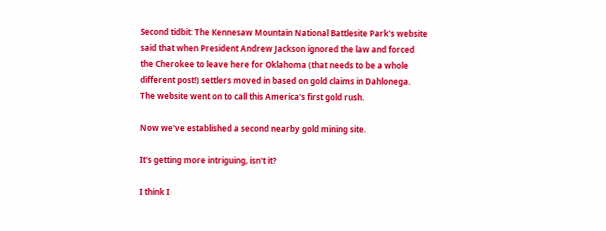Second tidbit: The Kennesaw Mountain National Battlesite Park's website said that when President Andrew Jackson ignored the law and forced the Cherokee to leave here for Oklahoma (that needs to be a whole different post!) settlers moved in based on gold claims in Dahlonega.  The website went on to call this America's first gold rush.

Now we've established a second nearby gold mining site.

It's getting more intriguing, isn't it?

I think I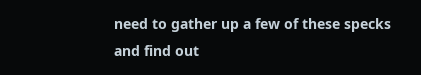need to gather up a few of these specks and find out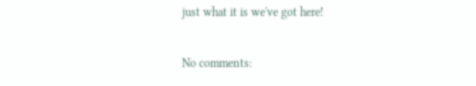just what it is we've got here!

No comments: